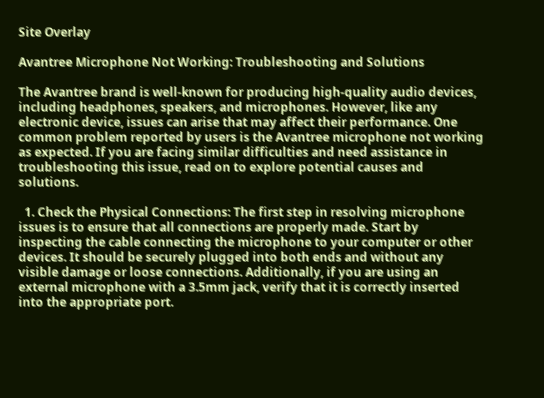Site Overlay

Avantree Microphone Not Working: Troubleshooting and Solutions

The Avantree brand is well-known for producing high-quality audio devices, including headphones, speakers, and microphones. However, like any electronic device, issues can arise that may affect their performance. One common problem reported by users is the Avantree microphone not working as expected. If you are facing similar difficulties and need assistance in troubleshooting this issue, read on to explore potential causes and solutions.

  1. Check the Physical Connections: The first step in resolving microphone issues is to ensure that all connections are properly made. Start by inspecting the cable connecting the microphone to your computer or other devices. It should be securely plugged into both ends and without any visible damage or loose connections. Additionally, if you are using an external microphone with a 3.5mm jack, verify that it is correctly inserted into the appropriate port.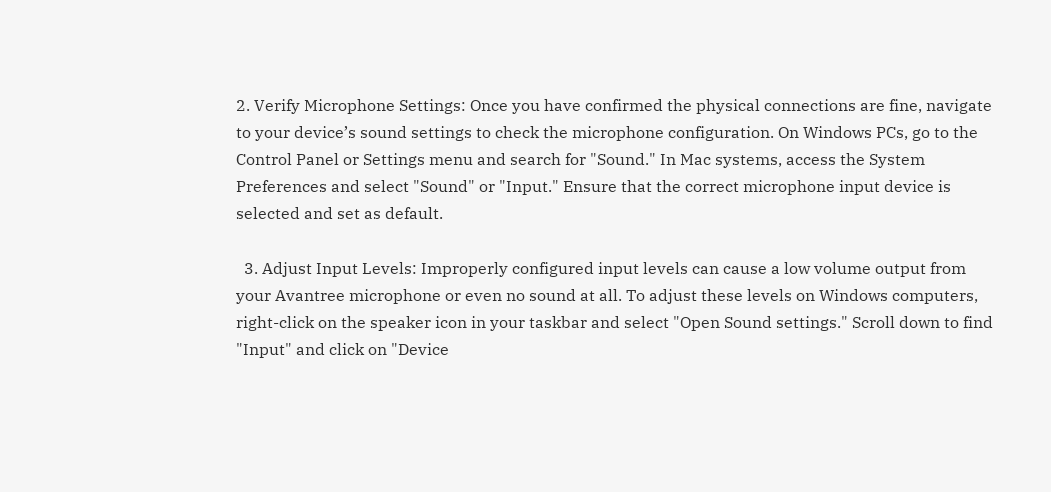2. Verify Microphone Settings: Once you have confirmed the physical connections are fine, navigate to your device’s sound settings to check the microphone configuration. On Windows PCs, go to the Control Panel or Settings menu and search for "Sound." In Mac systems, access the System Preferences and select "Sound" or "Input." Ensure that the correct microphone input device is selected and set as default.

  3. Adjust Input Levels: Improperly configured input levels can cause a low volume output from your Avantree microphone or even no sound at all. To adjust these levels on Windows computers, right-click on the speaker icon in your taskbar and select "Open Sound settings." Scroll down to find "Input" and click on "Device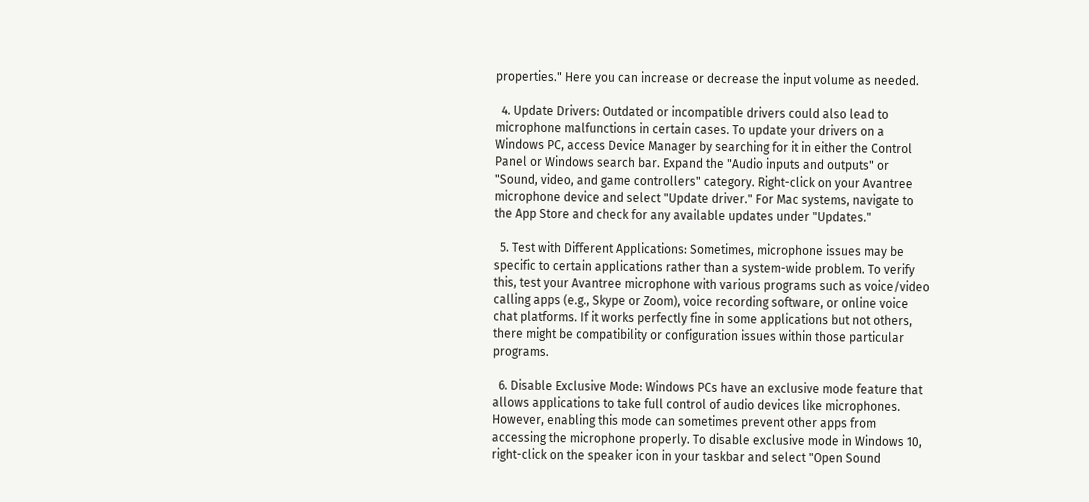properties." Here you can increase or decrease the input volume as needed.

  4. Update Drivers: Outdated or incompatible drivers could also lead to microphone malfunctions in certain cases. To update your drivers on a Windows PC, access Device Manager by searching for it in either the Control Panel or Windows search bar. Expand the "Audio inputs and outputs" or "Sound, video, and game controllers" category. Right-click on your Avantree microphone device and select "Update driver." For Mac systems, navigate to the App Store and check for any available updates under "Updates."

  5. Test with Different Applications: Sometimes, microphone issues may be specific to certain applications rather than a system-wide problem. To verify this, test your Avantree microphone with various programs such as voice/video calling apps (e.g., Skype or Zoom), voice recording software, or online voice chat platforms. If it works perfectly fine in some applications but not others, there might be compatibility or configuration issues within those particular programs.

  6. Disable Exclusive Mode: Windows PCs have an exclusive mode feature that allows applications to take full control of audio devices like microphones. However, enabling this mode can sometimes prevent other apps from accessing the microphone properly. To disable exclusive mode in Windows 10, right-click on the speaker icon in your taskbar and select "Open Sound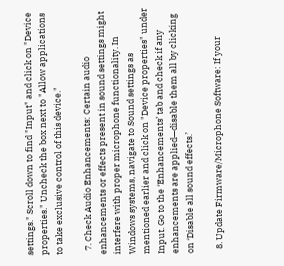settings." Scroll down to find "Input" and click on "Device properties." Uncheck the box next to "Allow applications to take exclusive control of this device."

  7. Check Audio Enhancements: Certain audio enhancements or effects present in sound settings might interfere with proper microphone functionality. In Windows systems, navigate to Sound settings as mentioned earlier and click on "Device properties" under Input. Go to the ‘Enhancements’ tab and check if any enhancements are applied—disable them all by clicking on ‘Disable all sound effects.’

  8. Update Firmware/Microphone Software: If your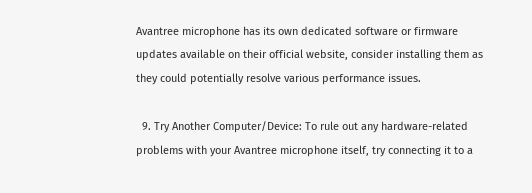Avantree microphone has its own dedicated software or firmware updates available on their official website, consider installing them as they could potentially resolve various performance issues.

  9. Try Another Computer/Device: To rule out any hardware-related problems with your Avantree microphone itself, try connecting it to a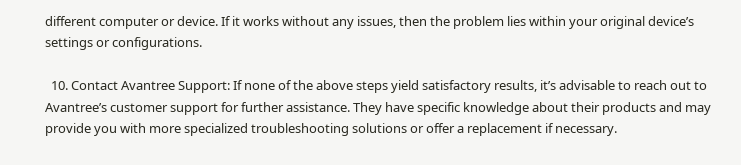different computer or device. If it works without any issues, then the problem lies within your original device’s settings or configurations.

  10. Contact Avantree Support: If none of the above steps yield satisfactory results, it’s advisable to reach out to Avantree’s customer support for further assistance. They have specific knowledge about their products and may provide you with more specialized troubleshooting solutions or offer a replacement if necessary.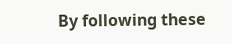By following these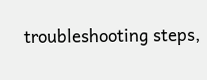troubleshooting steps,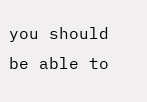you should be able to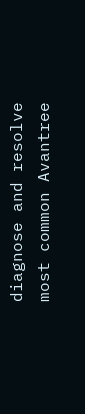diagnose and resolve most common Avantree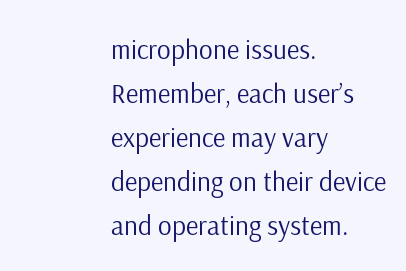microphone issues. Remember, each user’s experience may vary depending on their device and operating system.